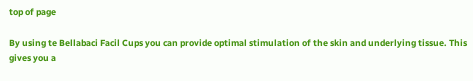top of page

By using te Bellabaci Facil Cups you can provide optimal stimulation of the skin and underlying tissue. This gives you a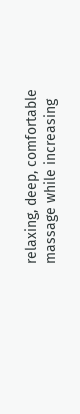relaxing, deep, comfortable massage while increasing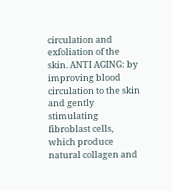circulation and exfoliation of the skin. ANTI AGING: by improving blood circulation to the skin and gently stimulating fibroblast cells, which produce natural collagen and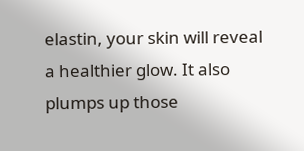elastin, your skin will reveal a healthier glow. It also plumps up those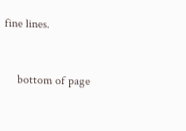fine lines.


    bottom of page